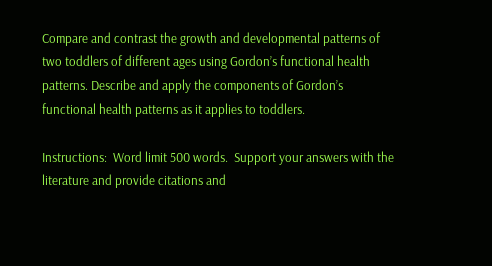Compare and contrast the growth and developmental patterns of two toddlers of different ages using Gordon’s functional health patterns. Describe and apply the components of Gordon’s functional health patterns as it applies to toddlers.

Instructions:  Word limit 500 words.  Support your answers with the literature and provide citations and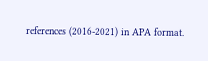references (2016-2021) in APA format.